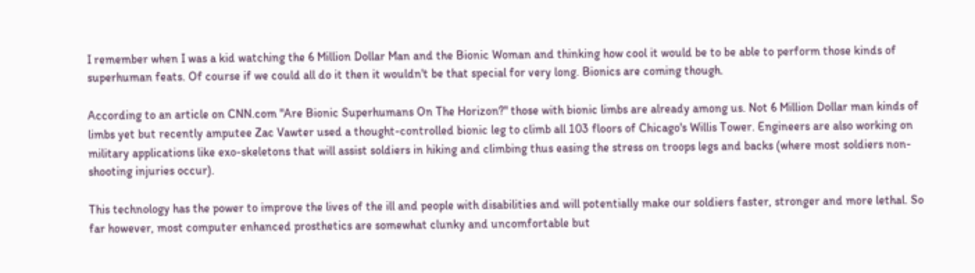I remember when I was a kid watching the 6 Million Dollar Man and the Bionic Woman and thinking how cool it would be to be able to perform those kinds of superhuman feats. Of course if we could all do it then it wouldn't be that special for very long. Bionics are coming though.

According to an article on CNN.com "Are Bionic Superhumans On The Horizon?" those with bionic limbs are already among us. Not 6 Million Dollar man kinds of limbs yet but recently amputee Zac Vawter used a thought-controlled bionic leg to climb all 103 floors of Chicago's Willis Tower. Engineers are also working on military applications like exo-skeletons that will assist soldiers in hiking and climbing thus easing the stress on troops legs and backs (where most soldiers non-shooting injuries occur).

This technology has the power to improve the lives of the ill and people with disabilities and will potentially make our soldiers faster, stronger and more lethal. So far however, most computer enhanced prosthetics are somewhat clunky and uncomfortable but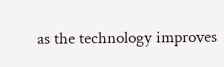as the technology improves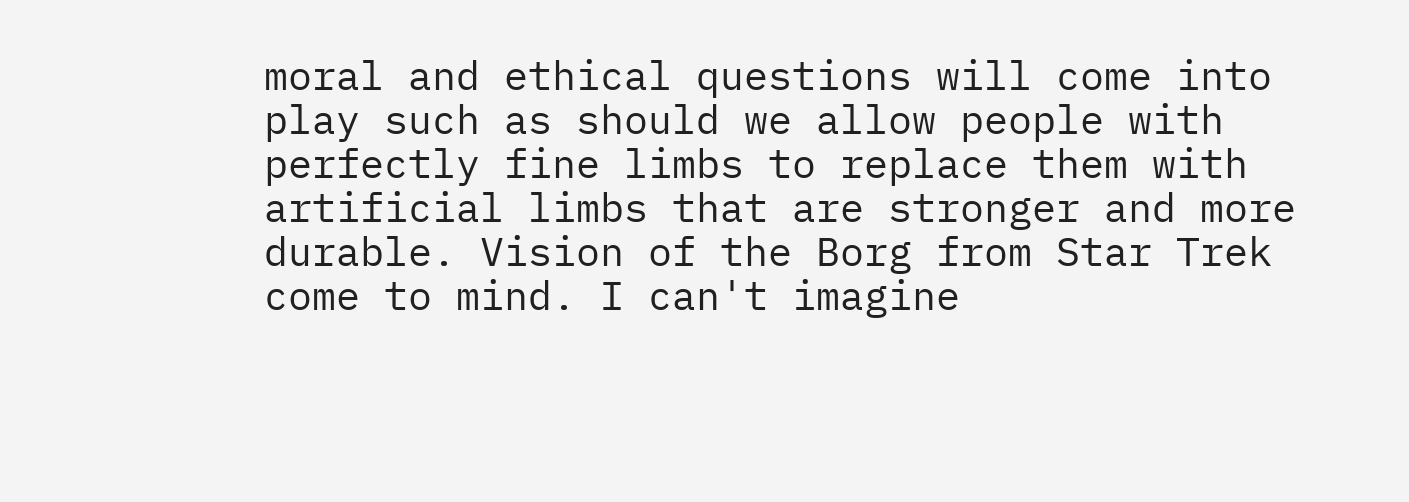moral and ethical questions will come into play such as should we allow people with perfectly fine limbs to replace them with artificial limbs that are stronger and more durable. Vision of the Borg from Star Trek come to mind. I can't imagine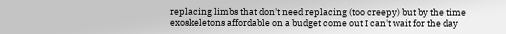replacing limbs that don't need replacing (too creepy) but by the time exoskeletons affordable on a budget come out I can't wait for the day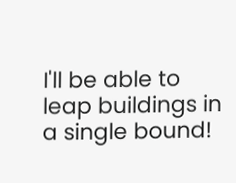I'll be able to leap buildings in a single bound!